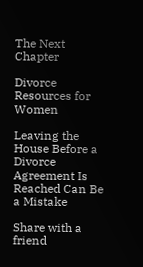The Next Chapter

Divorce Resources for Women

Leaving the House Before a Divorce Agreement Is Reached Can Be a Mistake

Share with a friend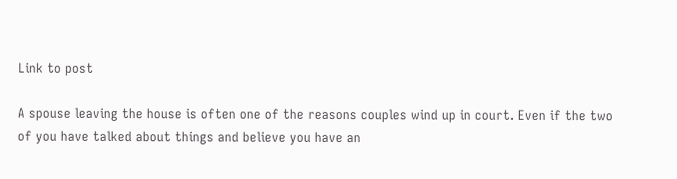Link to post

A spouse leaving the house is often one of the reasons couples wind up in court. Even if the two of you have talked about things and believe you have an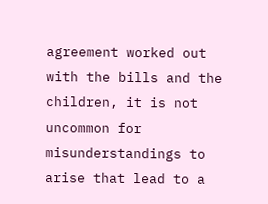agreement worked out with the bills and the children, it is not uncommon for misunderstandings to arise that lead to a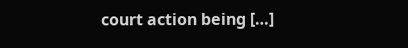court action being […]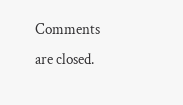Comments are closed.